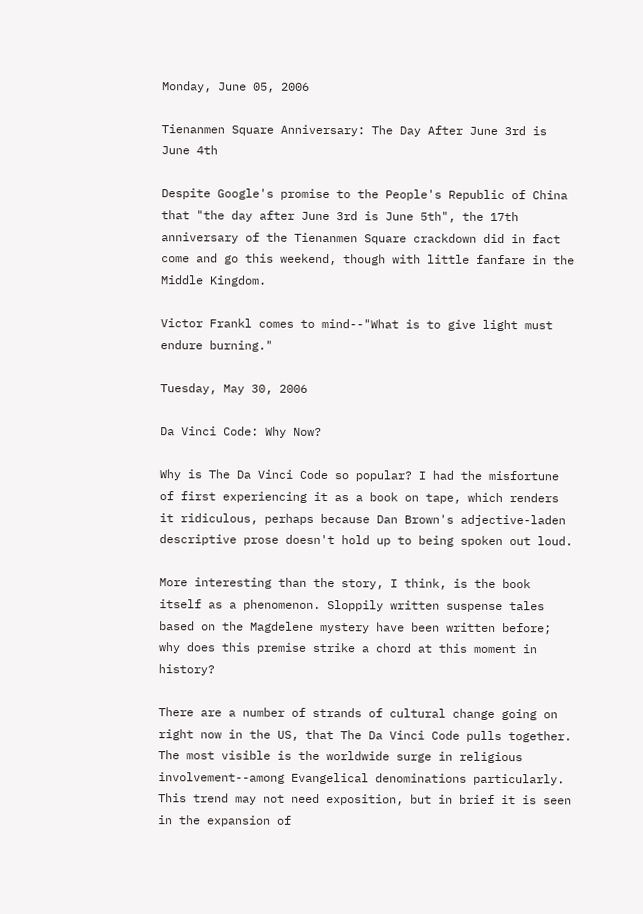Monday, June 05, 2006

Tienanmen Square Anniversary: The Day After June 3rd is June 4th

Despite Google's promise to the People's Republic of China that "the day after June 3rd is June 5th", the 17th anniversary of the Tienanmen Square crackdown did in fact come and go this weekend, though with little fanfare in the Middle Kingdom.

Victor Frankl comes to mind--"What is to give light must endure burning."

Tuesday, May 30, 2006

Da Vinci Code: Why Now?

Why is The Da Vinci Code so popular? I had the misfortune of first experiencing it as a book on tape, which renders it ridiculous, perhaps because Dan Brown's adjective-laden descriptive prose doesn't hold up to being spoken out loud.

More interesting than the story, I think, is the book itself as a phenomenon. Sloppily written suspense tales based on the Magdelene mystery have been written before; why does this premise strike a chord at this moment in history?

There are a number of strands of cultural change going on right now in the US, that The Da Vinci Code pulls together. The most visible is the worldwide surge in religious involvement--among Evangelical denominations particularly. This trend may not need exposition, but in brief it is seen in the expansion of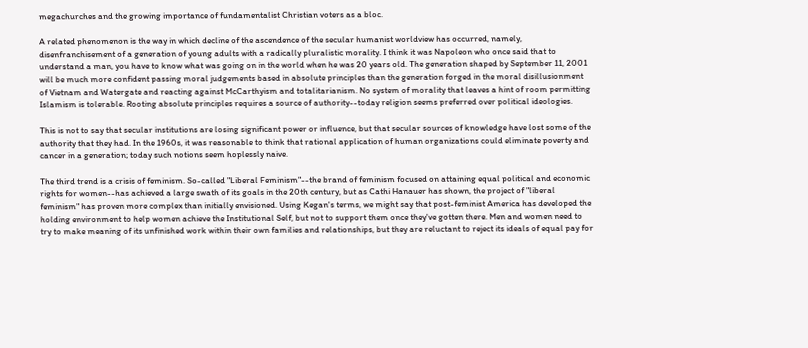megachurches and the growing importance of fundamentalist Christian voters as a bloc.

A related phenomenon is the way in which decline of the ascendence of the secular humanist worldview has occurred, namely, disenfranchisement of a generation of young adults with a radically pluralistic morality. I think it was Napoleon who once said that to understand a man, you have to know what was going on in the world when he was 20 years old. The generation shaped by September 11, 2001 will be much more confident passing moral judgements based in absolute principles than the generation forged in the moral disillusionment of Vietnam and Watergate and reacting against McCarthyism and totalitarianism. No system of morality that leaves a hint of room permitting Islamism is tolerable. Rooting absolute principles requires a source of authority--today religion seems preferred over political ideologies.

This is not to say that secular institutions are losing significant power or influence, but that secular sources of knowledge have lost some of the authority that they had. In the 1960s, it was reasonable to think that rational application of human organizations could eliminate poverty and cancer in a generation; today such notions seem hoplessly naive.

The third trend is a crisis of feminism. So-called "Liberal Feminism"--the brand of feminism focused on attaining equal political and economic rights for women--has achieved a large swath of its goals in the 20th century, but as Cathi Hanauer has shown, the project of "liberal feminism" has proven more complex than initially envisioned. Using Kegan's terms, we might say that post-feminist America has developed the holding environment to help women achieve the Institutional Self, but not to support them once they've gotten there. Men and women need to try to make meaning of its unfinished work within their own families and relationships, but they are reluctant to reject its ideals of equal pay for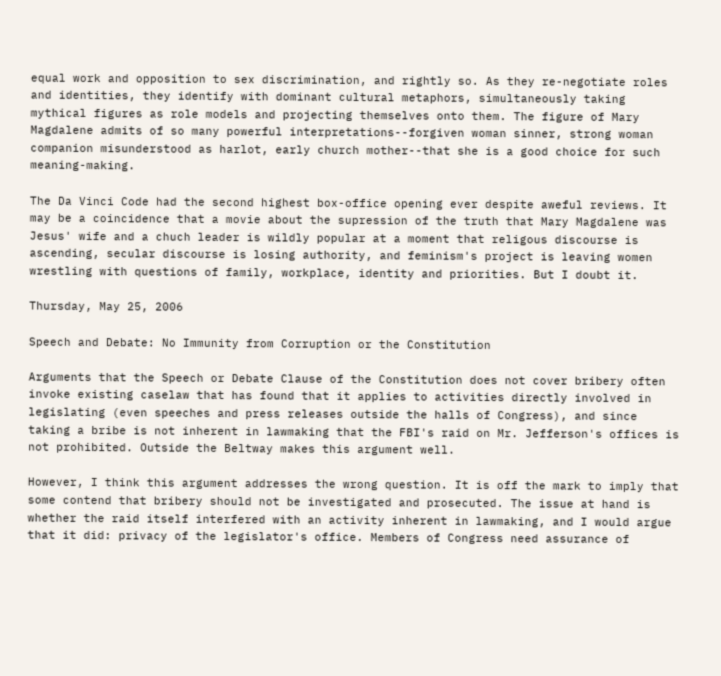equal work and opposition to sex discrimination, and rightly so. As they re-negotiate roles and identities, they identify with dominant cultural metaphors, simultaneously taking mythical figures as role models and projecting themselves onto them. The figure of Mary Magdalene admits of so many powerful interpretations--forgiven woman sinner, strong woman companion misunderstood as harlot, early church mother--that she is a good choice for such meaning-making.

The Da Vinci Code had the second highest box-office opening ever despite aweful reviews. It may be a coincidence that a movie about the supression of the truth that Mary Magdalene was Jesus' wife and a chuch leader is wildly popular at a moment that religous discourse is ascending, secular discourse is losing authority, and feminism's project is leaving women wrestling with questions of family, workplace, identity and priorities. But I doubt it.

Thursday, May 25, 2006

Speech and Debate: No Immunity from Corruption or the Constitution

Arguments that the Speech or Debate Clause of the Constitution does not cover bribery often invoke existing caselaw that has found that it applies to activities directly involved in legislating (even speeches and press releases outside the halls of Congress), and since taking a bribe is not inherent in lawmaking that the FBI's raid on Mr. Jefferson's offices is not prohibited. Outside the Beltway makes this argument well.

However, I think this argument addresses the wrong question. It is off the mark to imply that some contend that bribery should not be investigated and prosecuted. The issue at hand is whether the raid itself interfered with an activity inherent in lawmaking, and I would argue that it did: privacy of the legislator's office. Members of Congress need assurance of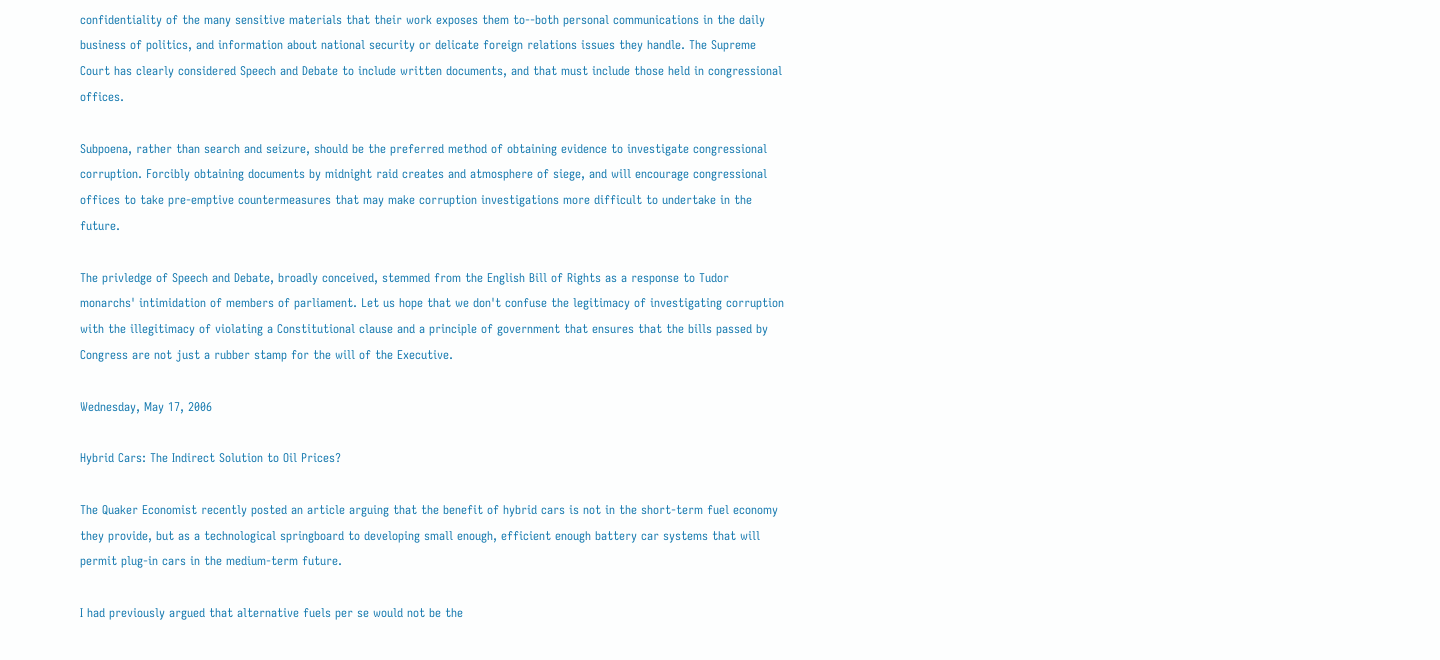confidentiality of the many sensitive materials that their work exposes them to--both personal communications in the daily business of politics, and information about national security or delicate foreign relations issues they handle. The Supreme Court has clearly considered Speech and Debate to include written documents, and that must include those held in congressional offices.

Subpoena, rather than search and seizure, should be the preferred method of obtaining evidence to investigate congressional corruption. Forcibly obtaining documents by midnight raid creates and atmosphere of siege, and will encourage congressional offices to take pre-emptive countermeasures that may make corruption investigations more difficult to undertake in the future.

The privledge of Speech and Debate, broadly conceived, stemmed from the English Bill of Rights as a response to Tudor monarchs' intimidation of members of parliament. Let us hope that we don't confuse the legitimacy of investigating corruption with the illegitimacy of violating a Constitutional clause and a principle of government that ensures that the bills passed by Congress are not just a rubber stamp for the will of the Executive.

Wednesday, May 17, 2006

Hybrid Cars: The Indirect Solution to Oil Prices?

The Quaker Economist recently posted an article arguing that the benefit of hybrid cars is not in the short-term fuel economy they provide, but as a technological springboard to developing small enough, efficient enough battery car systems that will permit plug-in cars in the medium-term future.

I had previously argued that alternative fuels per se would not be the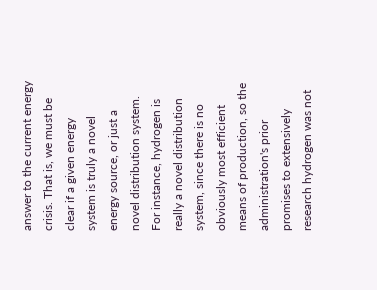answer to the current energy crisis. That is, we must be clear if a given energy system is truly a novel energy source, or just a novel distribution system. For instance, hydrogen is really a novel distribution system, since there is no obviously most efficient means of production, so the administration's prior promises to extensively research hydrogen was not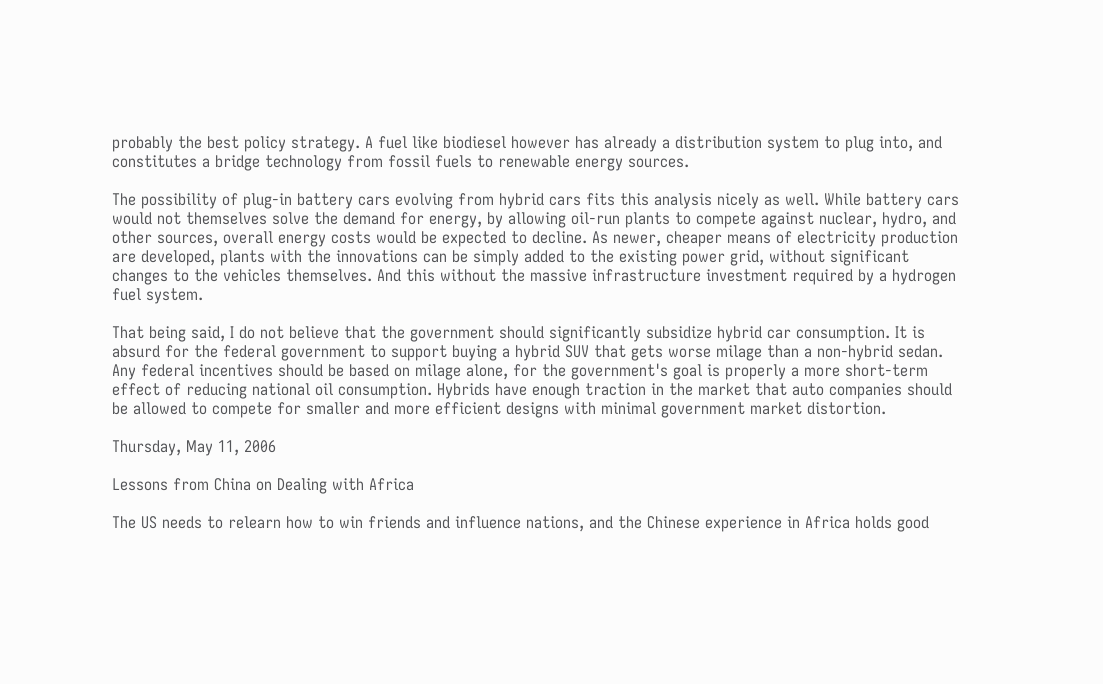probably the best policy strategy. A fuel like biodiesel however has already a distribution system to plug into, and constitutes a bridge technology from fossil fuels to renewable energy sources.

The possibility of plug-in battery cars evolving from hybrid cars fits this analysis nicely as well. While battery cars would not themselves solve the demand for energy, by allowing oil-run plants to compete against nuclear, hydro, and other sources, overall energy costs would be expected to decline. As newer, cheaper means of electricity production are developed, plants with the innovations can be simply added to the existing power grid, without significant changes to the vehicles themselves. And this without the massive infrastructure investment required by a hydrogen fuel system.

That being said, I do not believe that the government should significantly subsidize hybrid car consumption. It is absurd for the federal government to support buying a hybrid SUV that gets worse milage than a non-hybrid sedan. Any federal incentives should be based on milage alone, for the government's goal is properly a more short-term effect of reducing national oil consumption. Hybrids have enough traction in the market that auto companies should be allowed to compete for smaller and more efficient designs with minimal government market distortion.

Thursday, May 11, 2006

Lessons from China on Dealing with Africa

The US needs to relearn how to win friends and influence nations, and the Chinese experience in Africa holds good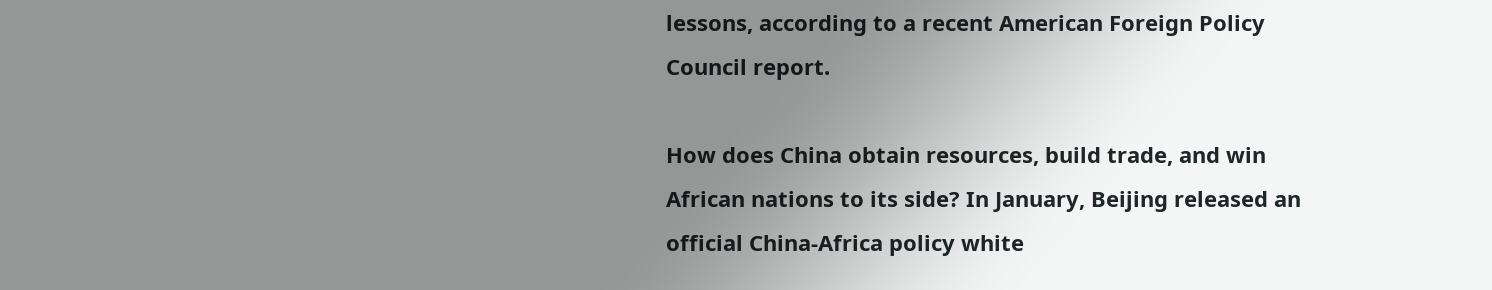lessons, according to a recent American Foreign Policy Council report.

How does China obtain resources, build trade, and win African nations to its side? In January, Beijing released an official China-Africa policy white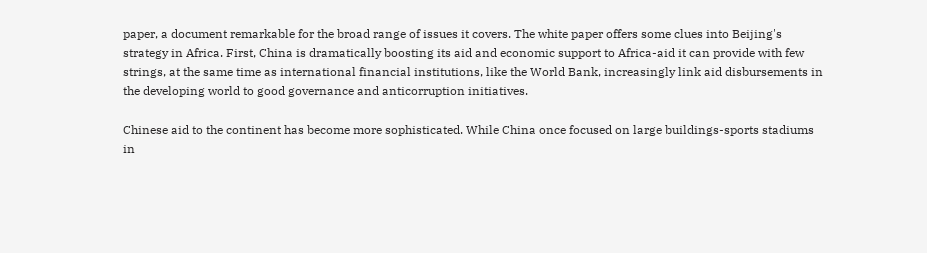paper, a document remarkable for the broad range of issues it covers. The white paper offers some clues into Beijing's strategy in Africa. First, China is dramatically boosting its aid and economic support to Africa-aid it can provide with few strings, at the same time as international financial institutions, like the World Bank, increasingly link aid disbursements in the developing world to good governance and anticorruption initiatives.

Chinese aid to the continent has become more sophisticated. While China once focused on large buildings-sports stadiums in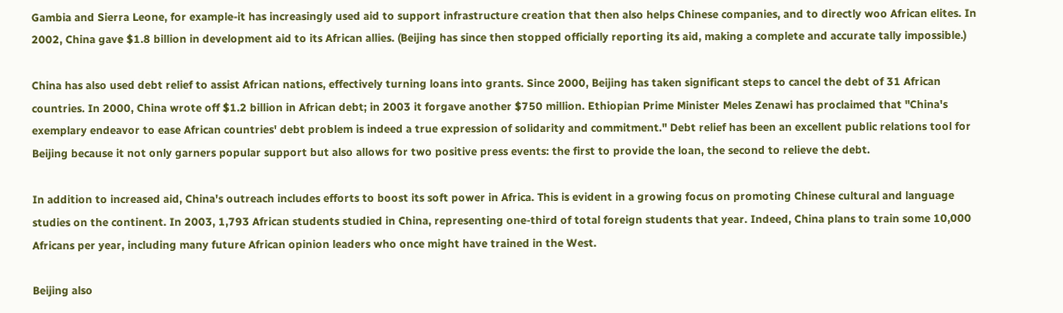Gambia and Sierra Leone, for example-it has increasingly used aid to support infrastructure creation that then also helps Chinese companies, and to directly woo African elites. In 2002, China gave $1.8 billion in development aid to its African allies. (Beijing has since then stopped officially reporting its aid, making a complete and accurate tally impossible.)

China has also used debt relief to assist African nations, effectively turning loans into grants. Since 2000, Beijing has taken significant steps to cancel the debt of 31 African countries. In 2000, China wrote off $1.2 billion in African debt; in 2003 it forgave another $750 million. Ethiopian Prime Minister Meles Zenawi has proclaimed that "China's exemplary endeavor to ease African countries' debt problem is indeed a true expression of solidarity and commitment." Debt relief has been an excellent public relations tool for Beijing because it not only garners popular support but also allows for two positive press events: the first to provide the loan, the second to relieve the debt.

In addition to increased aid, China's outreach includes efforts to boost its soft power in Africa. This is evident in a growing focus on promoting Chinese cultural and language studies on the continent. In 2003, 1,793 African students studied in China, representing one-third of total foreign students that year. Indeed, China plans to train some 10,000 Africans per year, including many future African opinion leaders who once might have trained in the West.

Beijing also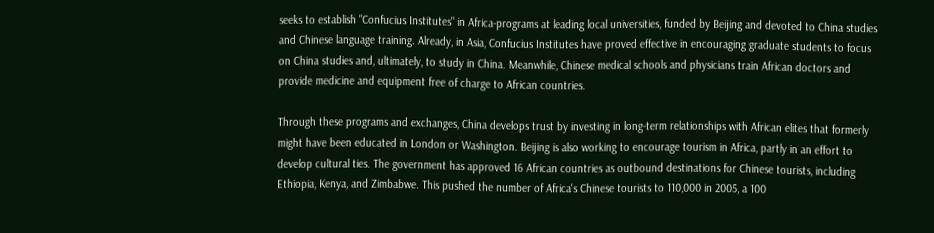seeks to establish "Confucius Institutes" in Africa-programs at leading local universities, funded by Beijing and devoted to China studies and Chinese language training. Already, in Asia, Confucius Institutes have proved effective in encouraging graduate students to focus on China studies and, ultimately, to study in China. Meanwhile, Chinese medical schools and physicians train African doctors and provide medicine and equipment free of charge to African countries.

Through these programs and exchanges, China develops trust by investing in long-term relationships with African elites that formerly might have been educated in London or Washington. Beijing is also working to encourage tourism in Africa, partly in an effort to develop cultural ties. The government has approved 16 African countries as outbound destinations for Chinese tourists, including Ethiopia, Kenya, and Zimbabwe. This pushed the number of Africa's Chinese tourists to 110,000 in 2005, a 100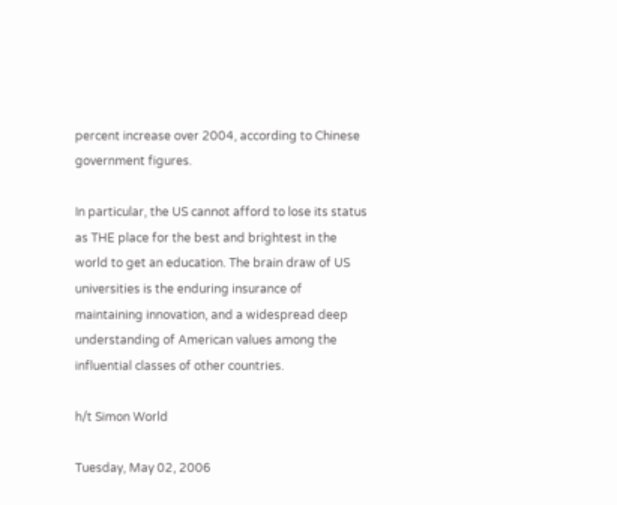percent increase over 2004, according to Chinese government figures.

In particular, the US cannot afford to lose its status as THE place for the best and brightest in the world to get an education. The brain draw of US universities is the enduring insurance of maintaining innovation, and a widespread deep understanding of American values among the influential classes of other countries.

h/t Simon World

Tuesday, May 02, 2006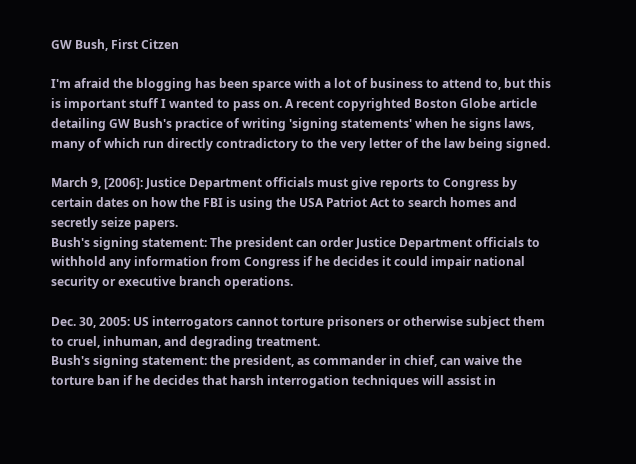GW Bush, First Citzen

I'm afraid the blogging has been sparce with a lot of business to attend to, but this is important stuff I wanted to pass on. A recent copyrighted Boston Globe article detailing GW Bush's practice of writing 'signing statements' when he signs laws, many of which run directly contradictory to the very letter of the law being signed.

March 9, [2006]: Justice Department officials must give reports to Congress by certain dates on how the FBI is using the USA Patriot Act to search homes and secretly seize papers.
Bush's signing statement: The president can order Justice Department officials to withhold any information from Congress if he decides it could impair national security or executive branch operations.

Dec. 30, 2005: US interrogators cannot torture prisoners or otherwise subject them to cruel, inhuman, and degrading treatment.
Bush's signing statement: the president, as commander in chief, can waive the torture ban if he decides that harsh interrogation techniques will assist in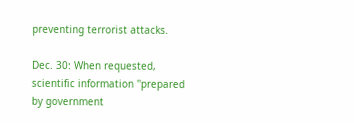preventing terrorist attacks.

Dec. 30: When requested, scientific information ''prepared by government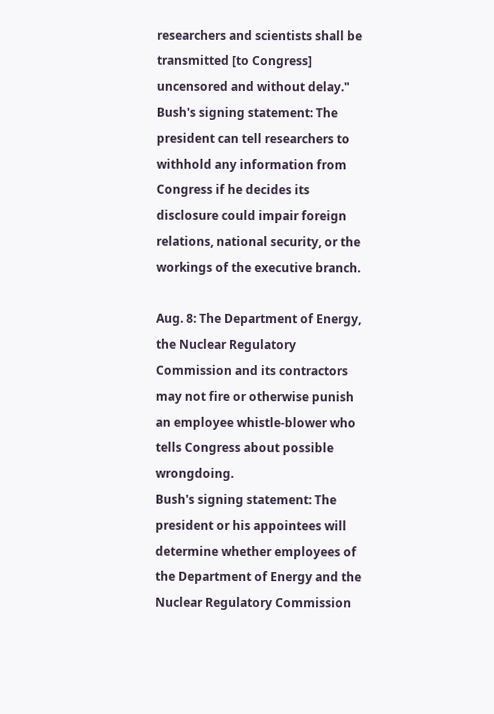researchers and scientists shall be transmitted [to Congress] uncensored and without delay."
Bush's signing statement: The president can tell researchers to withhold any information from Congress if he decides its disclosure could impair foreign relations, national security, or the workings of the executive branch.

Aug. 8: The Department of Energy, the Nuclear Regulatory Commission and its contractors may not fire or otherwise punish an employee whistle-blower who tells Congress about possible wrongdoing.
Bush's signing statement: The president or his appointees will determine whether employees of the Department of Energy and the Nuclear Regulatory Commission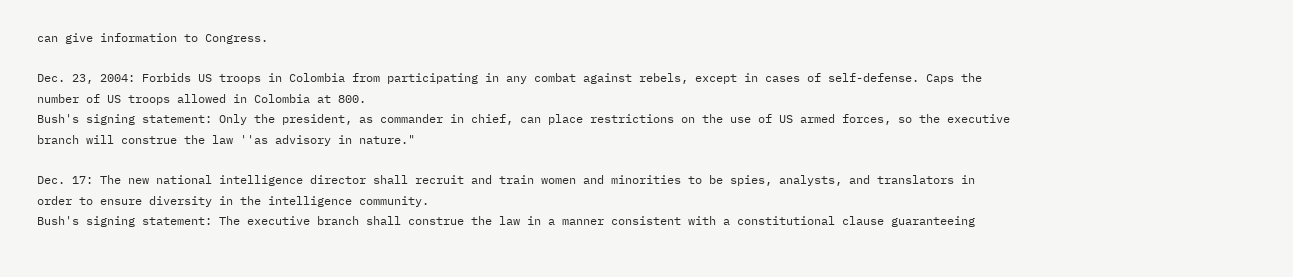can give information to Congress.

Dec. 23, 2004: Forbids US troops in Colombia from participating in any combat against rebels, except in cases of self-defense. Caps the number of US troops allowed in Colombia at 800.
Bush's signing statement: Only the president, as commander in chief, can place restrictions on the use of US armed forces, so the executive branch will construe the law ''as advisory in nature."

Dec. 17: The new national intelligence director shall recruit and train women and minorities to be spies, analysts, and translators in order to ensure diversity in the intelligence community.
Bush's signing statement: The executive branch shall construe the law in a manner consistent with a constitutional clause guaranteeing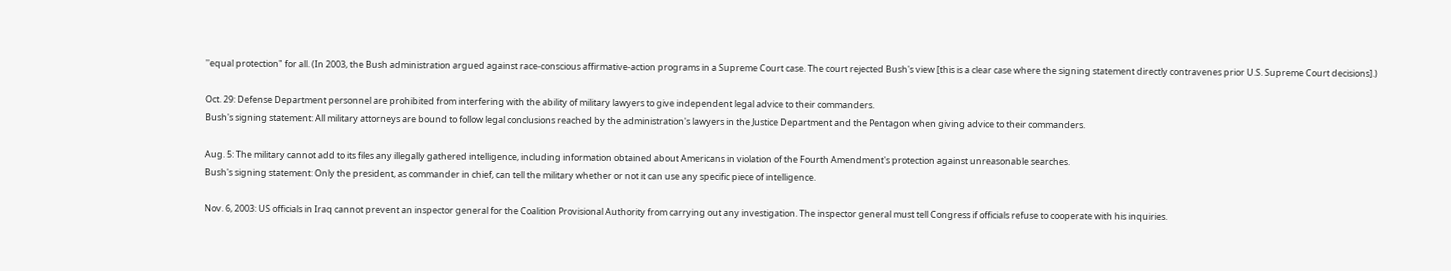''equal protection" for all. (In 2003, the Bush administration argued against race-conscious affirmative-action programs in a Supreme Court case. The court rejected Bush's view [this is a clear case where the signing statement directly contravenes prior U.S. Supreme Court decisions].)

Oct. 29: Defense Department personnel are prohibited from interfering with the ability of military lawyers to give independent legal advice to their commanders.
Bush's signing statement: All military attorneys are bound to follow legal conclusions reached by the administration's lawyers in the Justice Department and the Pentagon when giving advice to their commanders.

Aug. 5: The military cannot add to its files any illegally gathered intelligence, including information obtained about Americans in violation of the Fourth Amendment's protection against unreasonable searches.
Bush's signing statement: Only the president, as commander in chief, can tell the military whether or not it can use any specific piece of intelligence.

Nov. 6, 2003: US officials in Iraq cannot prevent an inspector general for the Coalition Provisional Authority from carrying out any investigation. The inspector general must tell Congress if officials refuse to cooperate with his inquiries.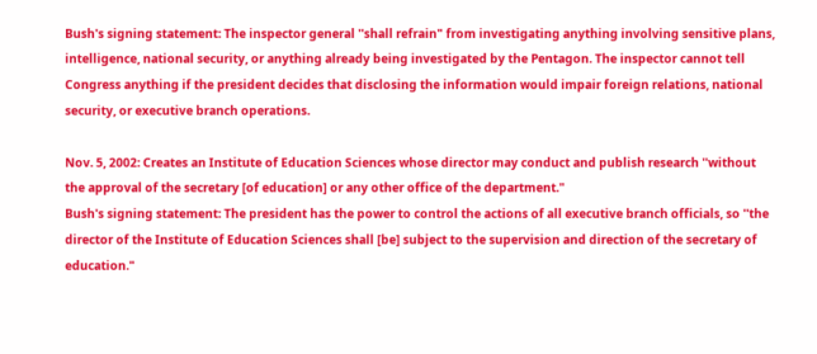Bush's signing statement: The inspector general ''shall refrain" from investigating anything involving sensitive plans, intelligence, national security, or anything already being investigated by the Pentagon. The inspector cannot tell Congress anything if the president decides that disclosing the information would impair foreign relations, national security, or executive branch operations.

Nov. 5, 2002: Creates an Institute of Education Sciences whose director may conduct and publish research ''without the approval of the secretary [of education] or any other office of the department."
Bush's signing statement: The president has the power to control the actions of all executive branch officials, so ''the director of the Institute of Education Sciences shall [be] subject to the supervision and direction of the secretary of education."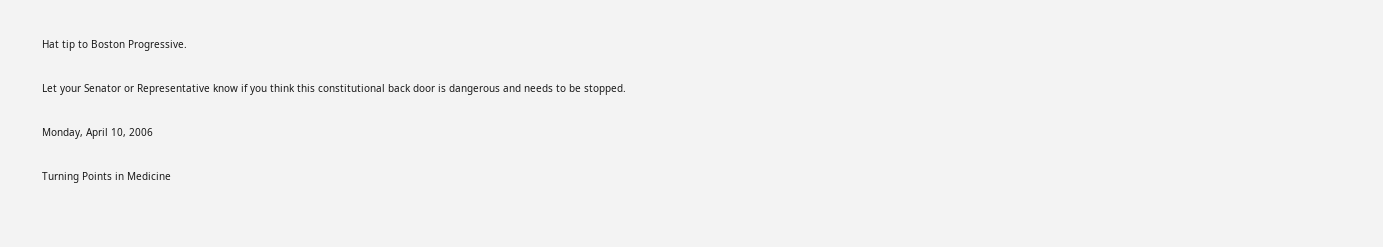Hat tip to Boston Progressive.

Let your Senator or Representative know if you think this constitutional back door is dangerous and needs to be stopped.

Monday, April 10, 2006

Turning Points in Medicine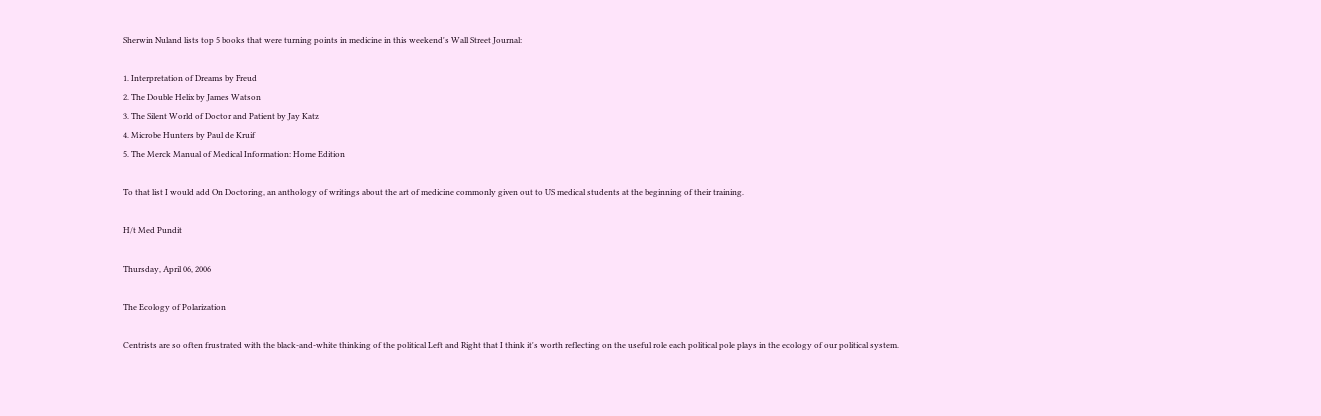Sherwin Nuland lists top 5 books that were turning points in medicine in this weekend's Wall Street Journal:

1. Interpretation of Dreams by Freud
2. The Double Helix by James Watson
3. The Silent World of Doctor and Patient by Jay Katz
4. Microbe Hunters by Paul de Kruif
5. The Merck Manual of Medical Information: Home Edition

To that list I would add On Doctoring, an anthology of writings about the art of medicine commonly given out to US medical students at the beginning of their training.

H/t Med Pundit

Thursday, April 06, 2006

The Ecology of Polarization

Centrists are so often frustrated with the black-and-white thinking of the political Left and Right that I think it's worth reflecting on the useful role each political pole plays in the ecology of our political system.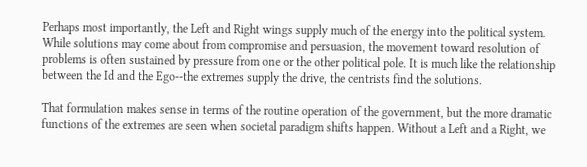Perhaps most importantly, the Left and Right wings supply much of the energy into the political system. While solutions may come about from compromise and persuasion, the movement toward resolution of problems is often sustained by pressure from one or the other political pole. It is much like the relationship between the Id and the Ego--the extremes supply the drive, the centrists find the solutions.

That formulation makes sense in terms of the routine operation of the government, but the more dramatic functions of the extremes are seen when societal paradigm shifts happen. Without a Left and a Right, we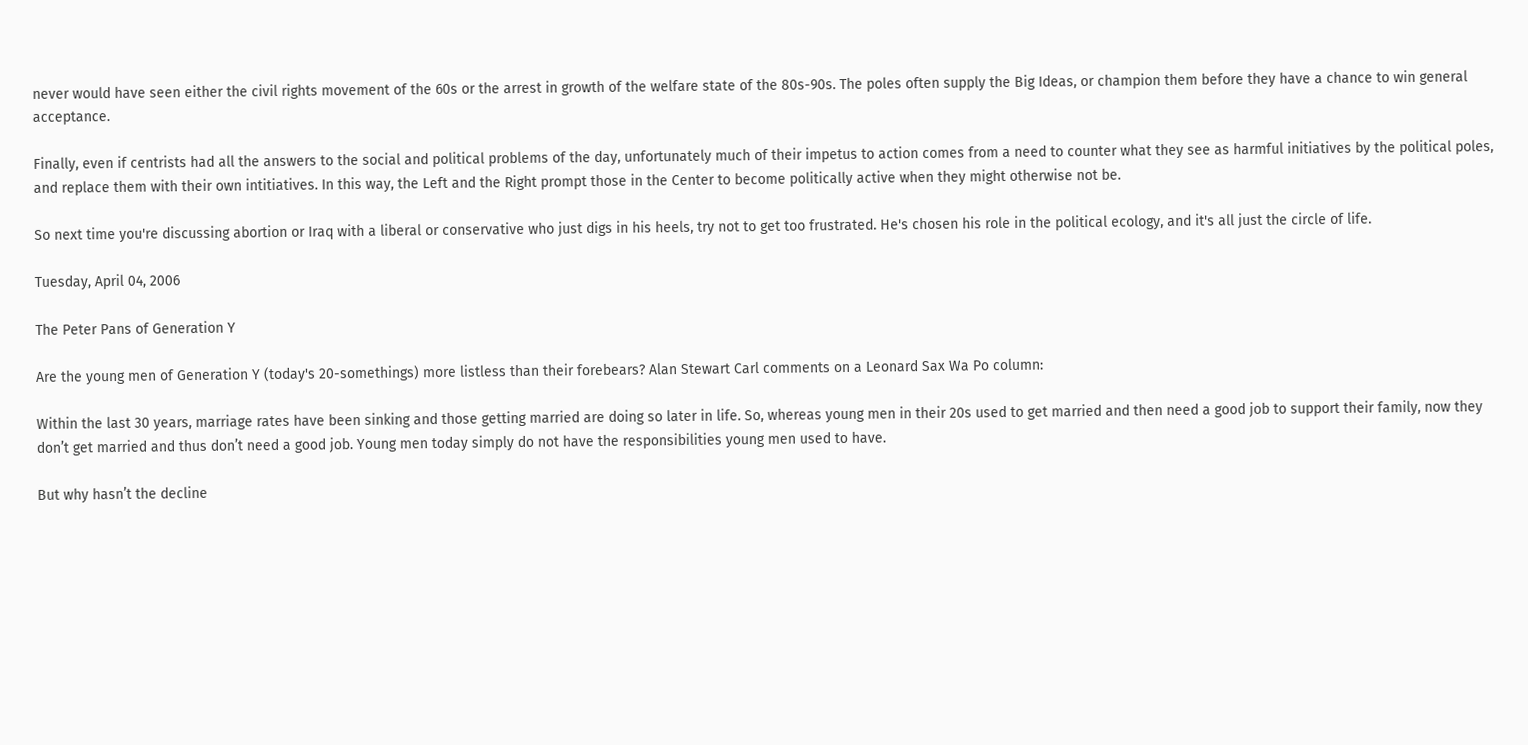never would have seen either the civil rights movement of the 60s or the arrest in growth of the welfare state of the 80s-90s. The poles often supply the Big Ideas, or champion them before they have a chance to win general acceptance.

Finally, even if centrists had all the answers to the social and political problems of the day, unfortunately much of their impetus to action comes from a need to counter what they see as harmful initiatives by the political poles, and replace them with their own intitiatives. In this way, the Left and the Right prompt those in the Center to become politically active when they might otherwise not be.

So next time you're discussing abortion or Iraq with a liberal or conservative who just digs in his heels, try not to get too frustrated. He's chosen his role in the political ecology, and it's all just the circle of life.

Tuesday, April 04, 2006

The Peter Pans of Generation Y

Are the young men of Generation Y (today's 20-somethings) more listless than their forebears? Alan Stewart Carl comments on a Leonard Sax Wa Po column:

Within the last 30 years, marriage rates have been sinking and those getting married are doing so later in life. So, whereas young men in their 20s used to get married and then need a good job to support their family, now they don’t get married and thus don’t need a good job. Young men today simply do not have the responsibilities young men used to have.

But why hasn’t the decline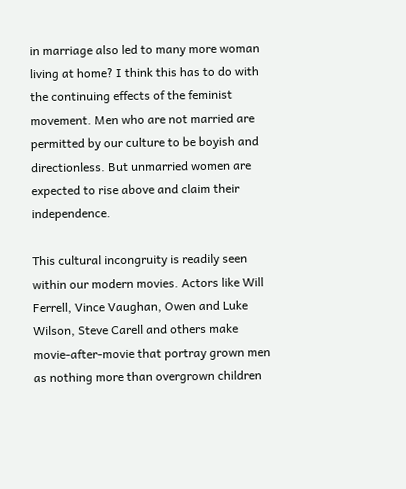in marriage also led to many more woman living at home? I think this has to do with the continuing effects of the feminist movement. Men who are not married are permitted by our culture to be boyish and directionless. But unmarried women are expected to rise above and claim their independence.

This cultural incongruity is readily seen within our modern movies. Actors like Will Ferrell, Vince Vaughan, Owen and Luke Wilson, Steve Carell and others make movie-after-movie that portray grown men as nothing more than overgrown children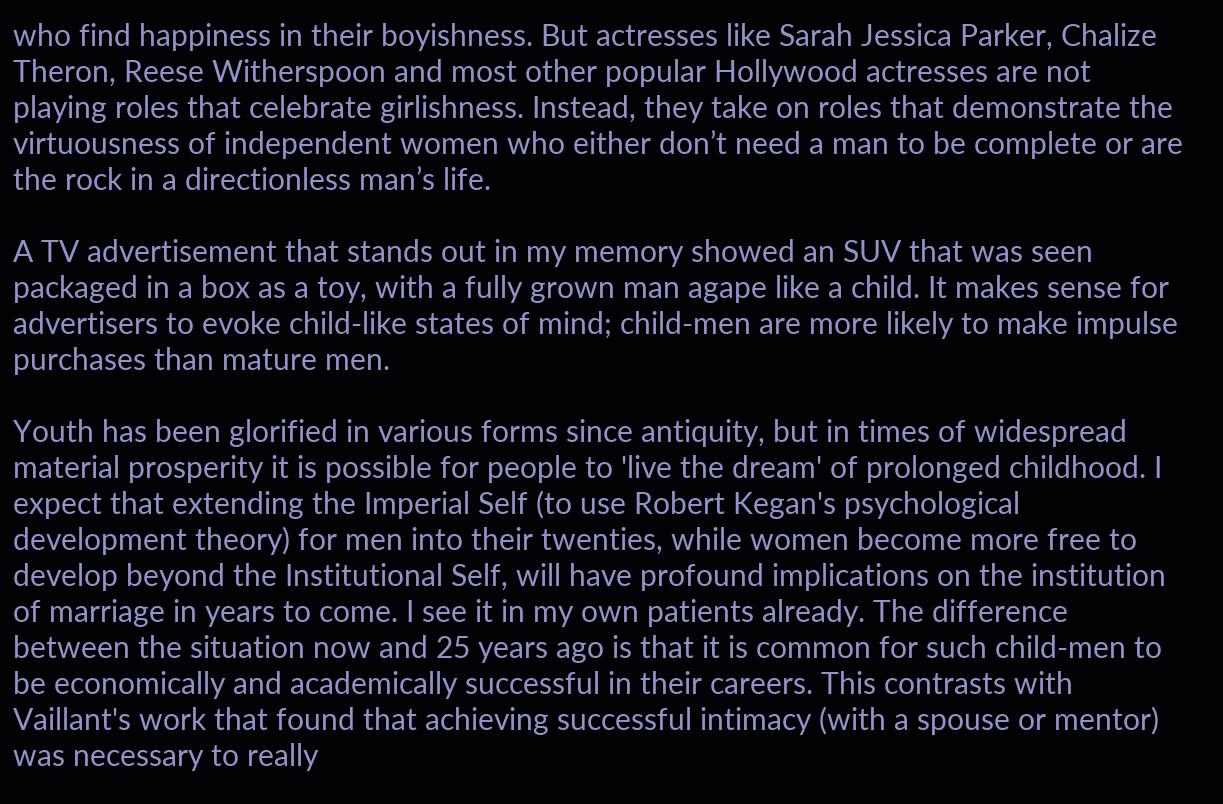who find happiness in their boyishness. But actresses like Sarah Jessica Parker, Chalize Theron, Reese Witherspoon and most other popular Hollywood actresses are not playing roles that celebrate girlishness. Instead, they take on roles that demonstrate the virtuousness of independent women who either don’t need a man to be complete or are the rock in a directionless man’s life.

A TV advertisement that stands out in my memory showed an SUV that was seen packaged in a box as a toy, with a fully grown man agape like a child. It makes sense for advertisers to evoke child-like states of mind; child-men are more likely to make impulse purchases than mature men.

Youth has been glorified in various forms since antiquity, but in times of widespread material prosperity it is possible for people to 'live the dream' of prolonged childhood. I expect that extending the Imperial Self (to use Robert Kegan's psychological development theory) for men into their twenties, while women become more free to develop beyond the Institutional Self, will have profound implications on the institution of marriage in years to come. I see it in my own patients already. The difference between the situation now and 25 years ago is that it is common for such child-men to be economically and academically successful in their careers. This contrasts with Vaillant's work that found that achieving successful intimacy (with a spouse or mentor) was necessary to really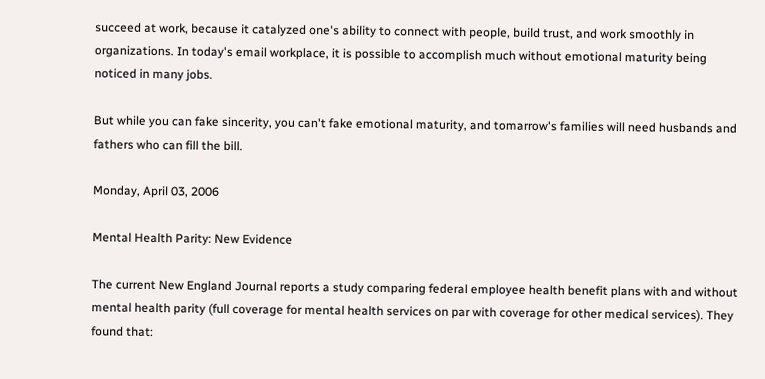succeed at work, because it catalyzed one's ability to connect with people, build trust, and work smoothly in organizations. In today's email workplace, it is possible to accomplish much without emotional maturity being noticed in many jobs.

But while you can fake sincerity, you can't fake emotional maturity, and tomarrow's families will need husbands and fathers who can fill the bill.

Monday, April 03, 2006

Mental Health Parity: New Evidence

The current New England Journal reports a study comparing federal employee health benefit plans with and without mental health parity (full coverage for mental health services on par with coverage for other medical services). They found that: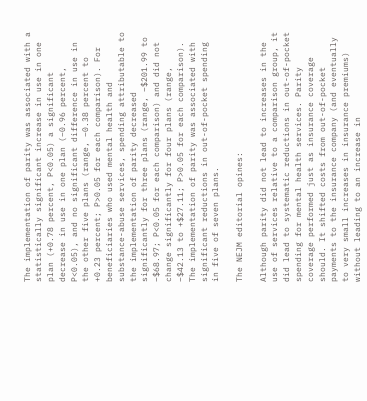The implementation of parity was associated with a statistically significant increase in use in one plan (+0.78 percent, P<0.05) a significant decrease in use in one plan (–0.96 percent, P<0.05), and no significant difference in use in the other five plans (range, –0.38 percent to +0.23 percent; P>0.05 for each comparison). For beneficiaries who used mental health and substance-abuse services, spending attributable to the implementation of parity decreased significantly for three plans (range, –$201.99 to –$68.97; P<0.05 for each comparison) and did not change significantly for four plans (range, –$42.13 to +$27.11; P>0.05 for each comparison). The implementation of parity was associated with significant reductions in out-of-pocket spending in five of seven plans.

The NEJM editorial opines:

Although parity did not lead to increases in the use of services relative to a comparison group, it did lead to systematic reductions in out-of-pocket spending for mental health services. Parity coverage performed just as insurance coverage should. It shifted costs from out-of-pocket payments to the insurance company (and eventually to very small increases in insurance premiums) without leading to an increase in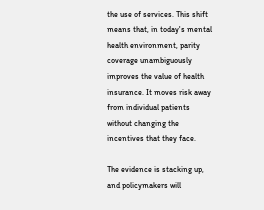the use of services. This shift means that, in today's mental health environment, parity coverage unambiguously improves the value of health insurance. It moves risk away from individual patients without changing the incentives that they face.

The evidence is stacking up, and policymakers will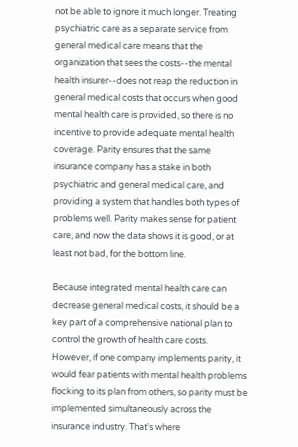not be able to ignore it much longer. Treating psychiatric care as a separate service from general medical care means that the organization that sees the costs--the mental health insurer--does not reap the reduction in general medical costs that occurs when good mental health care is provided, so there is no incentive to provide adequate mental health coverage. Parity ensures that the same insurance company has a stake in both psychiatric and general medical care, and providing a system that handles both types of problems well. Parity makes sense for patient care, and now the data shows it is good, or at least not bad, for the bottom line.

Because integrated mental health care can decrease general medical costs, it should be a key part of a comprehensive national plan to control the growth of health care costs. However, if one company implements parity, it would fear patients with mental health problems flocking to its plan from others, so parity must be implemented simultaneously across the insurance industry. That's where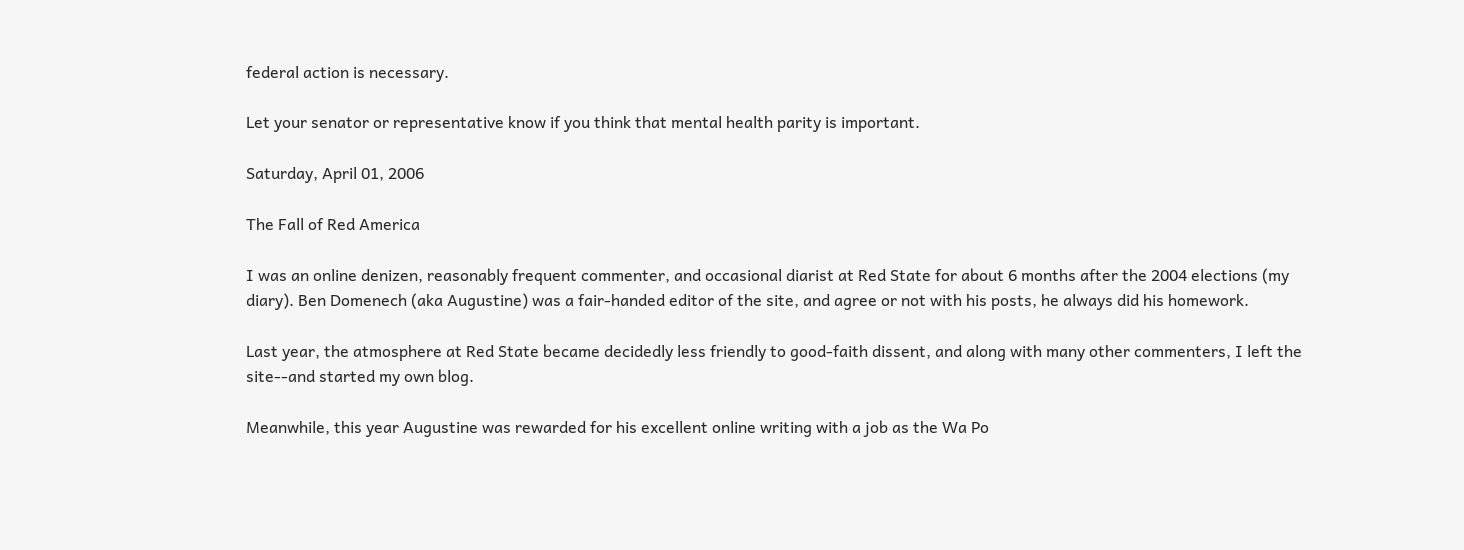federal action is necessary.

Let your senator or representative know if you think that mental health parity is important.

Saturday, April 01, 2006

The Fall of Red America

I was an online denizen, reasonably frequent commenter, and occasional diarist at Red State for about 6 months after the 2004 elections (my diary). Ben Domenech (aka Augustine) was a fair-handed editor of the site, and agree or not with his posts, he always did his homework.

Last year, the atmosphere at Red State became decidedly less friendly to good-faith dissent, and along with many other commenters, I left the site--and started my own blog.

Meanwhile, this year Augustine was rewarded for his excellent online writing with a job as the Wa Po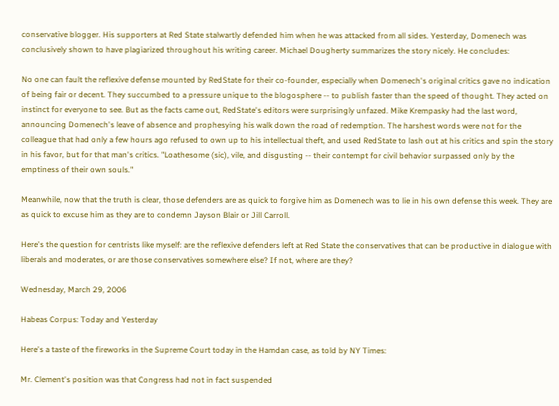conservative blogger. His supporters at Red State stalwartly defended him when he was attacked from all sides. Yesterday, Domenech was conclusively shown to have plagiarized throughout his writing career. Michael Dougherty summarizes the story nicely. He concludes:

No one can fault the reflexive defense mounted by RedState for their co-founder, especially when Domenech's original critics gave no indication of being fair or decent. They succumbed to a pressure unique to the blogosphere -- to publish faster than the speed of thought. They acted on instinct for everyone to see. But as the facts came out, RedState's editors were surprisingly unfazed. Mike Krempasky had the last word, announcing Domenech's leave of absence and prophesying his walk down the road of redemption. The harshest words were not for the colleague that had only a few hours ago refused to own up to his intellectual theft, and used RedState to lash out at his critics and spin the story in his favor, but for that man's critics. "Loathesome (sic), vile, and disgusting -- their contempt for civil behavior surpassed only by the emptiness of their own souls."

Meanwhile, now that the truth is clear, those defenders are as quick to forgive him as Domenech was to lie in his own defense this week. They are as quick to excuse him as they are to condemn Jayson Blair or Jill Carroll.

Here's the question for centrists like myself: are the reflexive defenders left at Red State the conservatives that can be productive in dialogue with liberals and moderates, or are those conservatives somewhere else? If not, where are they?

Wednesday, March 29, 2006

Habeas Corpus: Today and Yesterday

Here's a taste of the fireworks in the Supreme Court today in the Hamdan case, as told by NY Times:

Mr. Clement's position was that Congress had not in fact suspended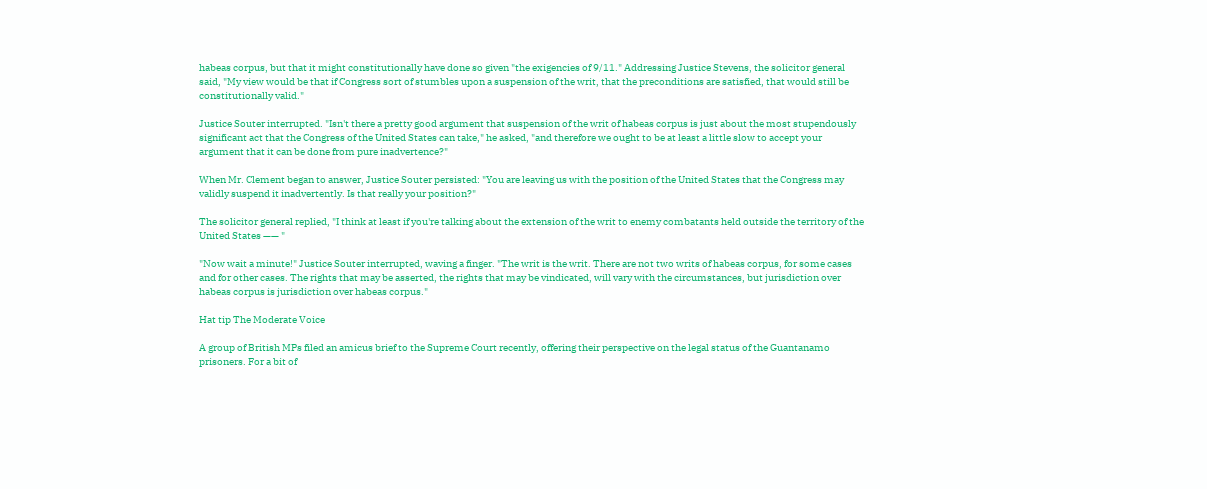habeas corpus, but that it might constitutionally have done so given "the exigencies of 9/11." Addressing Justice Stevens, the solicitor general said, "My view would be that if Congress sort of stumbles upon a suspension of the writ, that the preconditions are satisfied, that would still be constitutionally valid."

Justice Souter interrupted. "Isn't there a pretty good argument that suspension of the writ of habeas corpus is just about the most stupendously significant act that the Congress of the United States can take," he asked, "and therefore we ought to be at least a little slow to accept your argument that it can be done from pure inadvertence?"

When Mr. Clement began to answer, Justice Souter persisted: "You are leaving us with the position of the United States that the Congress may validly suspend it inadvertently. Is that really your position?"

The solicitor general replied, "I think at least if you're talking about the extension of the writ to enemy combatants held outside the territory of the United States —— "

"Now wait a minute!" Justice Souter interrupted, waving a finger. "The writ is the writ. There are not two writs of habeas corpus, for some cases and for other cases. The rights that may be asserted, the rights that may be vindicated, will vary with the circumstances, but jurisdiction over habeas corpus is jurisdiction over habeas corpus."

Hat tip The Moderate Voice

A group of British MPs filed an amicus brief to the Supreme Court recently, offering their perspective on the legal status of the Guantanamo prisoners. For a bit of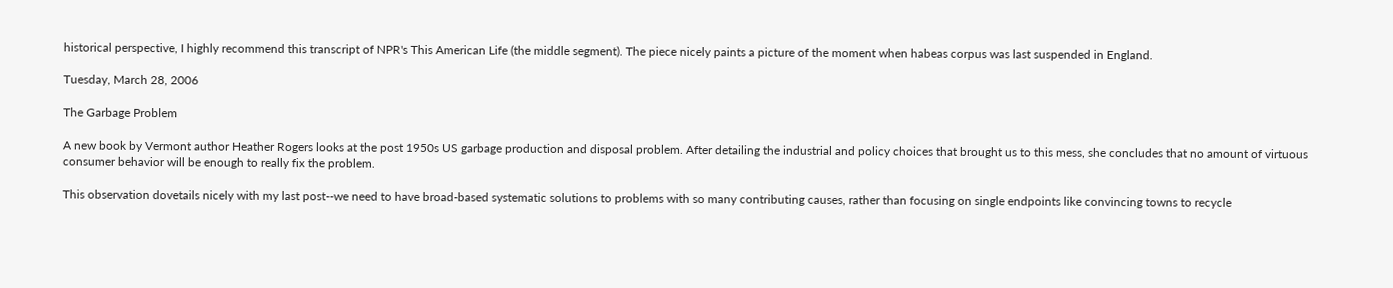historical perspective, I highly recommend this transcript of NPR's This American Life (the middle segment). The piece nicely paints a picture of the moment when habeas corpus was last suspended in England.

Tuesday, March 28, 2006

The Garbage Problem

A new book by Vermont author Heather Rogers looks at the post 1950s US garbage production and disposal problem. After detailing the industrial and policy choices that brought us to this mess, she concludes that no amount of virtuous consumer behavior will be enough to really fix the problem.

This observation dovetails nicely with my last post--we need to have broad-based systematic solutions to problems with so many contributing causes, rather than focusing on single endpoints like convincing towns to recycle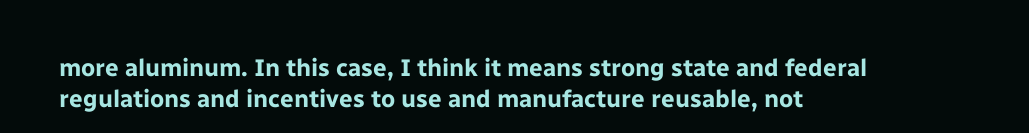more aluminum. In this case, I think it means strong state and federal regulations and incentives to use and manufacture reusable, not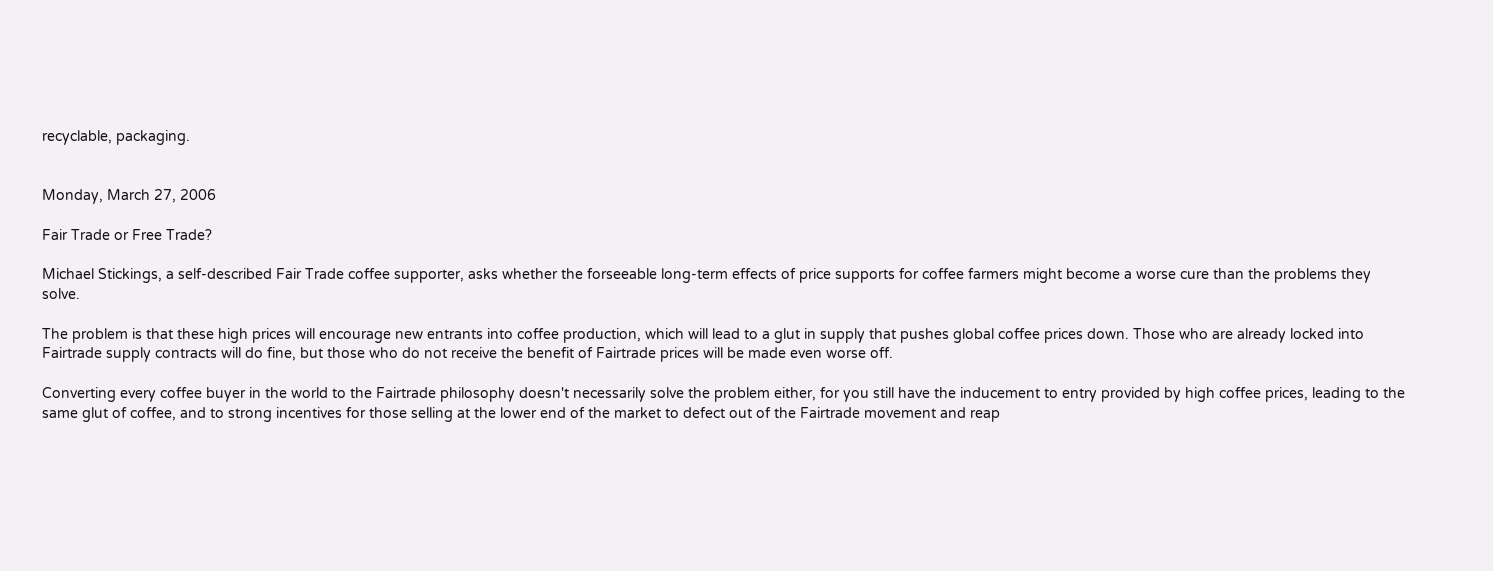recyclable, packaging.


Monday, March 27, 2006

Fair Trade or Free Trade?

Michael Stickings, a self-described Fair Trade coffee supporter, asks whether the forseeable long-term effects of price supports for coffee farmers might become a worse cure than the problems they solve.

The problem is that these high prices will encourage new entrants into coffee production, which will lead to a glut in supply that pushes global coffee prices down. Those who are already locked into Fairtrade supply contracts will do fine, but those who do not receive the benefit of Fairtrade prices will be made even worse off.

Converting every coffee buyer in the world to the Fairtrade philosophy doesn't necessarily solve the problem either, for you still have the inducement to entry provided by high coffee prices, leading to the same glut of coffee, and to strong incentives for those selling at the lower end of the market to defect out of the Fairtrade movement and reap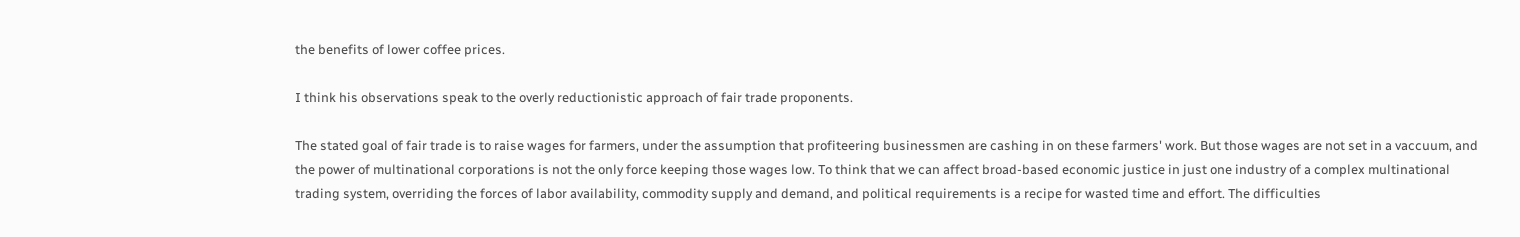the benefits of lower coffee prices.

I think his observations speak to the overly reductionistic approach of fair trade proponents.

The stated goal of fair trade is to raise wages for farmers, under the assumption that profiteering businessmen are cashing in on these farmers' work. But those wages are not set in a vaccuum, and the power of multinational corporations is not the only force keeping those wages low. To think that we can affect broad-based economic justice in just one industry of a complex multinational trading system, overriding the forces of labor availability, commodity supply and demand, and political requirements is a recipe for wasted time and effort. The difficulties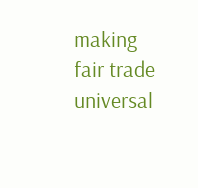making fair trade universal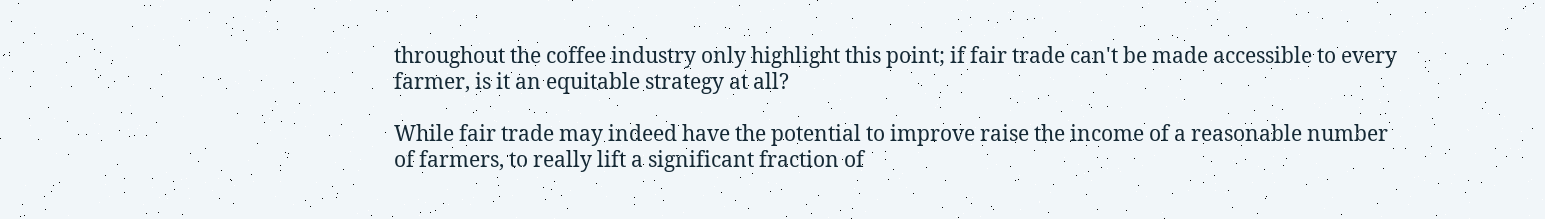throughout the coffee industry only highlight this point; if fair trade can't be made accessible to every farmer, is it an equitable strategy at all?

While fair trade may indeed have the potential to improve raise the income of a reasonable number of farmers, to really lift a significant fraction of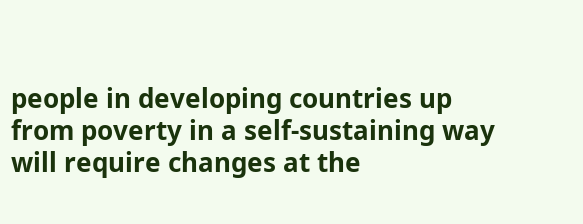people in developing countries up from poverty in a self-sustaining way will require changes at the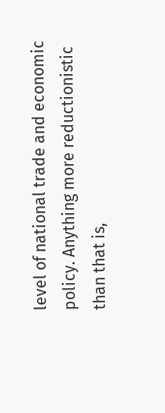level of national trade and economic policy. Anything more reductionistic than that is,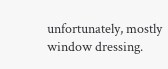unfortunately, mostly window dressing.